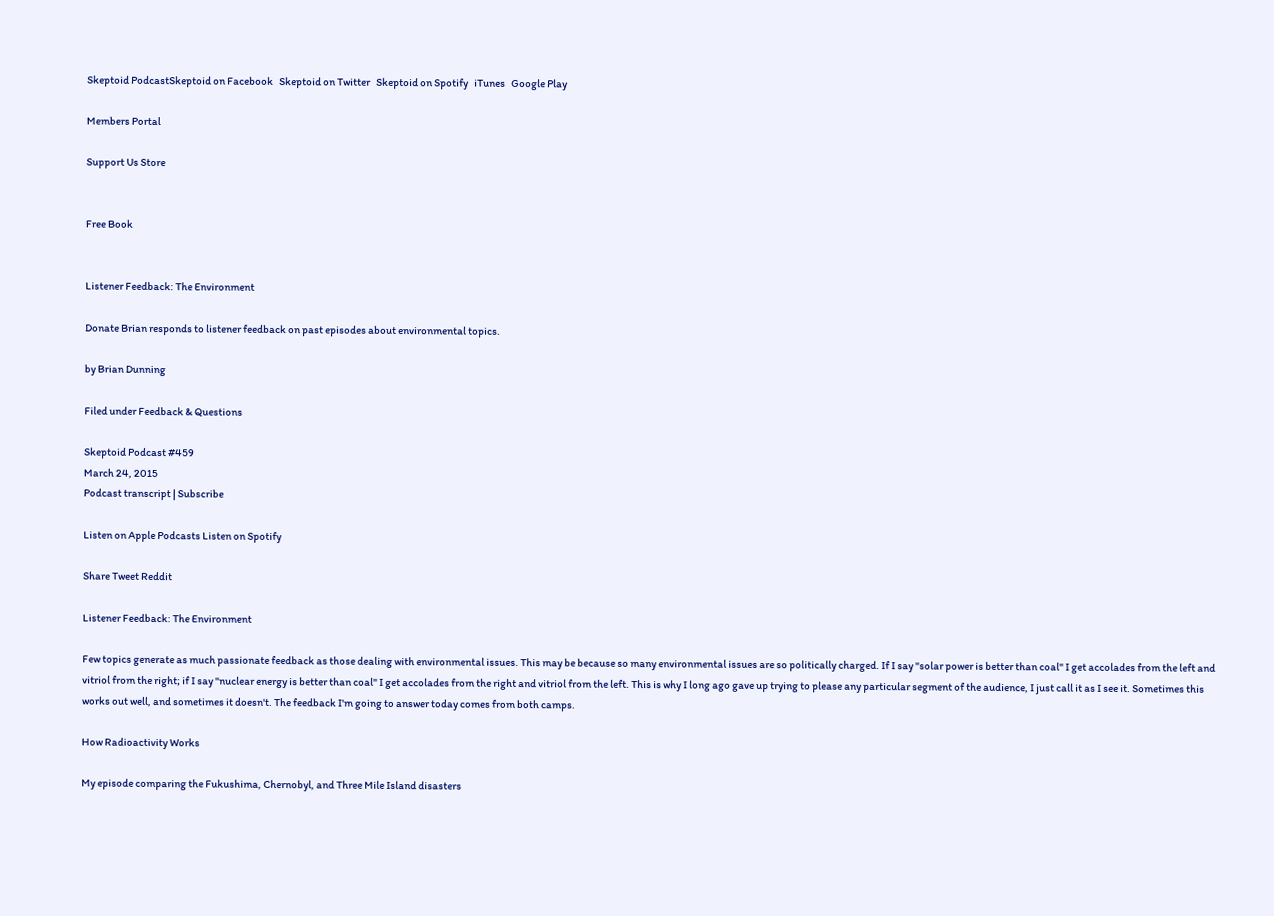Skeptoid PodcastSkeptoid on Facebook   Skeptoid on Twitter   Skeptoid on Spotify   iTunes   Google Play

Members Portal

Support Us Store


Free Book


Listener Feedback: The Environment

Donate Brian responds to listener feedback on past episodes about environmental topics.

by Brian Dunning

Filed under Feedback & Questions

Skeptoid Podcast #459
March 24, 2015
Podcast transcript | Subscribe

Listen on Apple Podcasts Listen on Spotify

Share Tweet Reddit

Listener Feedback: The Environment

Few topics generate as much passionate feedback as those dealing with environmental issues. This may be because so many environmental issues are so politically charged. If I say "solar power is better than coal" I get accolades from the left and vitriol from the right; if I say "nuclear energy is better than coal" I get accolades from the right and vitriol from the left. This is why I long ago gave up trying to please any particular segment of the audience, I just call it as I see it. Sometimes this works out well, and sometimes it doesn't. The feedback I'm going to answer today comes from both camps.

How Radioactivity Works

My episode comparing the Fukushima, Chernobyl, and Three Mile Island disasters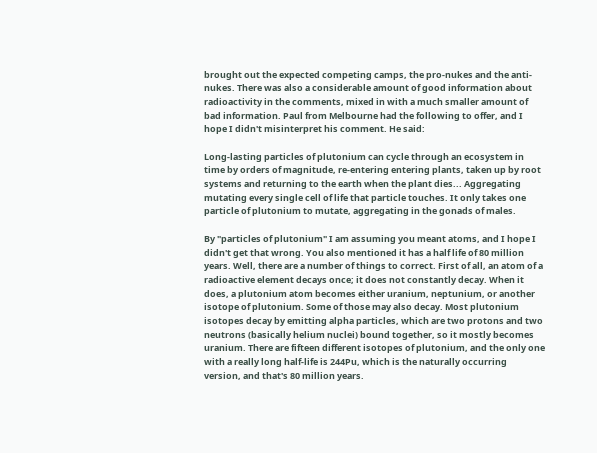brought out the expected competing camps, the pro-nukes and the anti-nukes. There was also a considerable amount of good information about radioactivity in the comments, mixed in with a much smaller amount of bad information. Paul from Melbourne had the following to offer, and I hope I didn't misinterpret his comment. He said:

Long-lasting particles of plutonium can cycle through an ecosystem in time by orders of magnitude, re-entering entering plants, taken up by root systems and returning to the earth when the plant dies... Aggregating mutating every single cell of life that particle touches. It only takes one particle of plutonium to mutate, aggregating in the gonads of males.

By "particles of plutonium" I am assuming you meant atoms, and I hope I didn't get that wrong. You also mentioned it has a half life of 80 million years. Well, there are a number of things to correct. First of all, an atom of a radioactive element decays once; it does not constantly decay. When it does, a plutonium atom becomes either uranium, neptunium, or another isotope of plutonium. Some of those may also decay. Most plutonium isotopes decay by emitting alpha particles, which are two protons and two neutrons (basically helium nuclei) bound together, so it mostly becomes uranium. There are fifteen different isotopes of plutonium, and the only one with a really long half-life is 244Pu, which is the naturally occurring version, and that's 80 million years.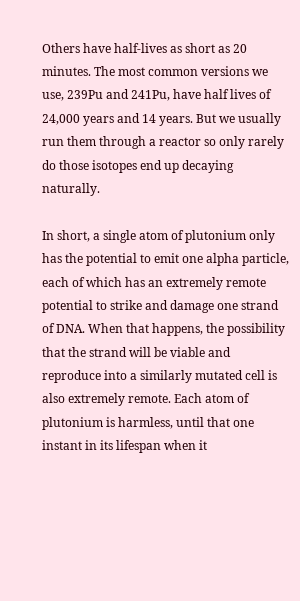Others have half-lives as short as 20 minutes. The most common versions we use, 239Pu and 241Pu, have half lives of 24,000 years and 14 years. But we usually run them through a reactor so only rarely do those isotopes end up decaying naturally.

In short, a single atom of plutonium only has the potential to emit one alpha particle, each of which has an extremely remote potential to strike and damage one strand of DNA. When that happens, the possibility that the strand will be viable and reproduce into a similarly mutated cell is also extremely remote. Each atom of plutonium is harmless, until that one instant in its lifespan when it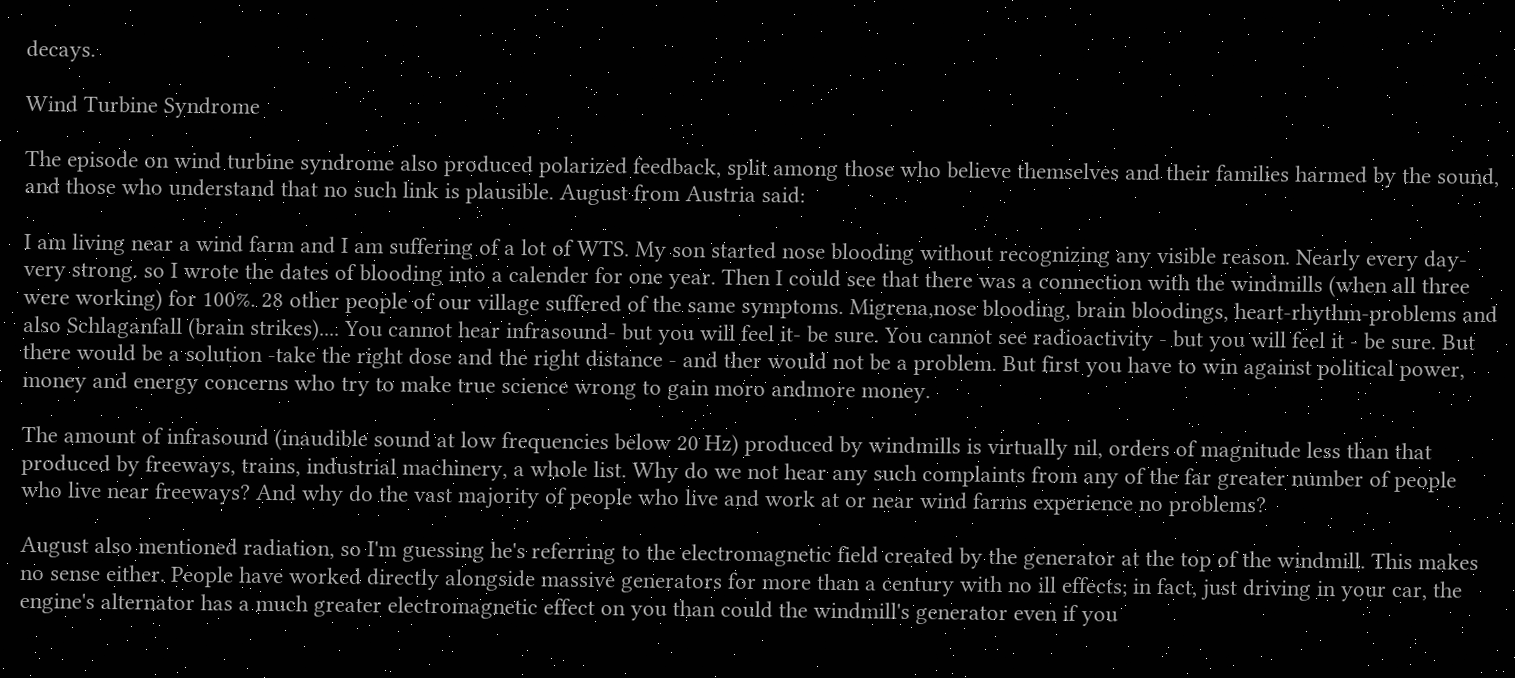decays.

Wind Turbine Syndrome

The episode on wind turbine syndrome also produced polarized feedback, split among those who believe themselves and their families harmed by the sound, and those who understand that no such link is plausible. August from Austria said:

I am living near a wind farm and I am suffering of a lot of WTS. My son started nose blooding without recognizing any visible reason. Nearly every day-very strong. so I wrote the dates of blooding into a calender for one year. Then I could see that there was a connection with the windmills (when all three were working) for 100%. 28 other people of our village suffered of the same symptoms. Migrena,nose blooding, brain bloodings, heart-rhythm-problems and also Schlaganfall (brain strikes).... You cannot hear infrasound- but you will feel it- be sure. You cannot see radioactivity - but you will feel it - be sure. But there would be a solution -take the right dose and the right distance - and ther would not be a problem. But first you have to win against political power, money and energy concerns who try to make true science wrong to gain moro andmore money.

The amount of infrasound (inaudible sound at low frequencies below 20 Hz) produced by windmills is virtually nil, orders of magnitude less than that produced by freeways, trains, industrial machinery, a whole list. Why do we not hear any such complaints from any of the far greater number of people who live near freeways? And why do the vast majority of people who live and work at or near wind farms experience no problems?

August also mentioned radiation, so I'm guessing he's referring to the electromagnetic field created by the generator at the top of the windmill. This makes no sense either. People have worked directly alongside massive generators for more than a century with no ill effects; in fact, just driving in your car, the engine's alternator has a much greater electromagnetic effect on you than could the windmill's generator even if you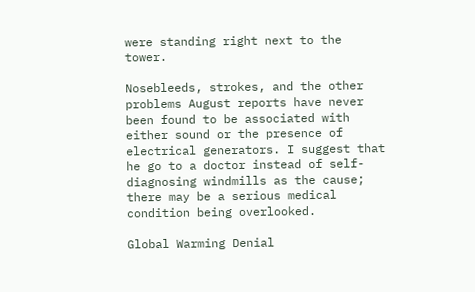were standing right next to the tower.

Nosebleeds, strokes, and the other problems August reports have never been found to be associated with either sound or the presence of electrical generators. I suggest that he go to a doctor instead of self-diagnosing windmills as the cause; there may be a serious medical condition being overlooked.

Global Warming Denial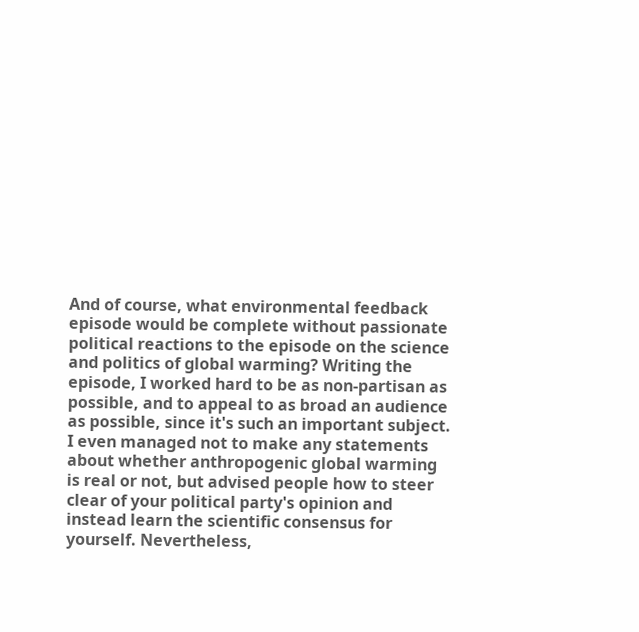And of course, what environmental feedback episode would be complete without passionate political reactions to the episode on the science and politics of global warming? Writing the episode, I worked hard to be as non-partisan as possible, and to appeal to as broad an audience as possible, since it's such an important subject. I even managed not to make any statements about whether anthropogenic global warming is real or not, but advised people how to steer clear of your political party's opinion and instead learn the scientific consensus for yourself. Nevertheless,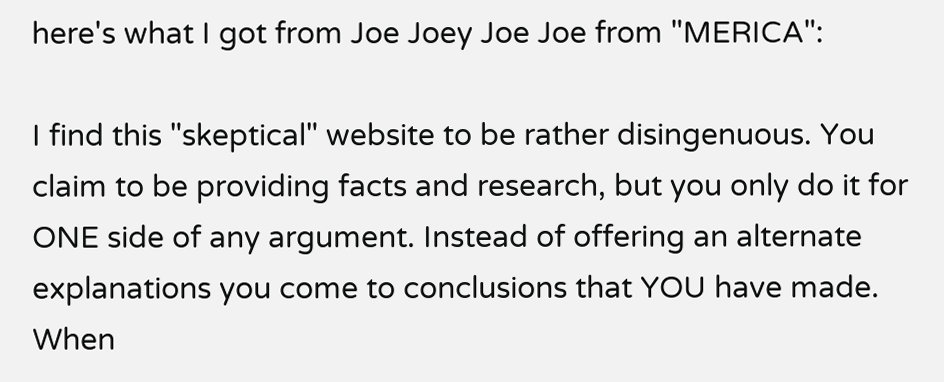here's what I got from Joe Joey Joe Joe from "MERICA":

I find this "skeptical" website to be rather disingenuous. You claim to be providing facts and research, but you only do it for ONE side of any argument. Instead of offering an alternate explanations you come to conclusions that YOU have made. When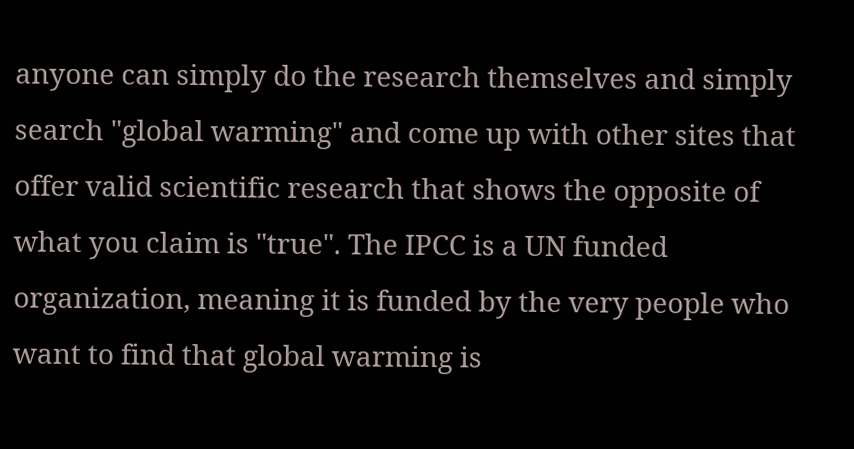anyone can simply do the research themselves and simply search "global warming" and come up with other sites that offer valid scientific research that shows the opposite of what you claim is "true". The IPCC is a UN funded organization, meaning it is funded by the very people who want to find that global warming is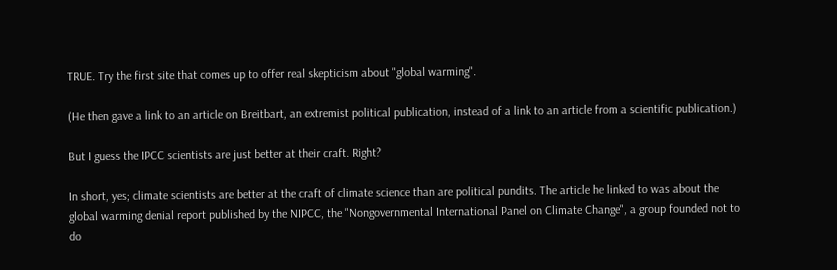TRUE. Try the first site that comes up to offer real skepticism about "global warming".

(He then gave a link to an article on Breitbart, an extremist political publication, instead of a link to an article from a scientific publication.)

But I guess the IPCC scientists are just better at their craft. Right?

In short, yes; climate scientists are better at the craft of climate science than are political pundits. The article he linked to was about the global warming denial report published by the NIPCC, the "Nongovernmental International Panel on Climate Change", a group founded not to do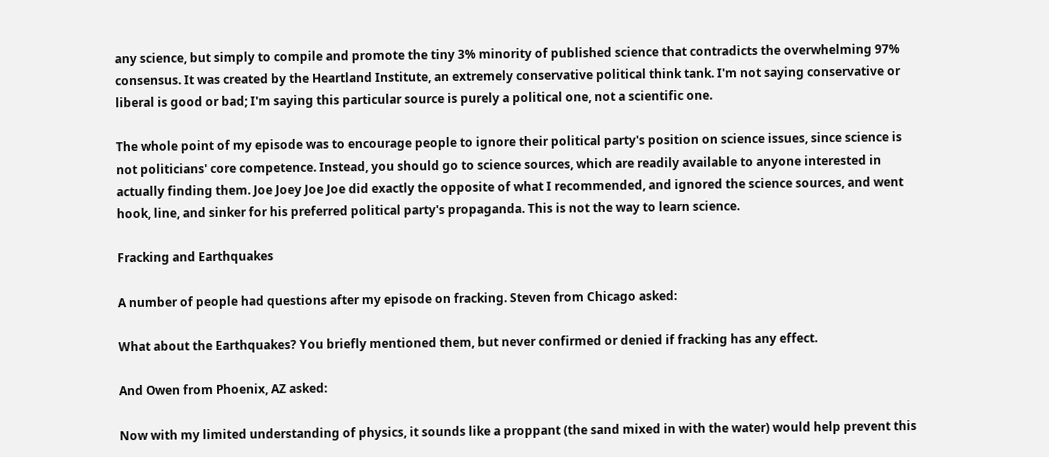any science, but simply to compile and promote the tiny 3% minority of published science that contradicts the overwhelming 97% consensus. It was created by the Heartland Institute, an extremely conservative political think tank. I'm not saying conservative or liberal is good or bad; I'm saying this particular source is purely a political one, not a scientific one.

The whole point of my episode was to encourage people to ignore their political party's position on science issues, since science is not politicians' core competence. Instead, you should go to science sources, which are readily available to anyone interested in actually finding them. Joe Joey Joe Joe did exactly the opposite of what I recommended, and ignored the science sources, and went hook, line, and sinker for his preferred political party's propaganda. This is not the way to learn science.

Fracking and Earthquakes

A number of people had questions after my episode on fracking. Steven from Chicago asked:

What about the Earthquakes? You briefly mentioned them, but never confirmed or denied if fracking has any effect.

And Owen from Phoenix, AZ asked:

Now with my limited understanding of physics, it sounds like a proppant (the sand mixed in with the water) would help prevent this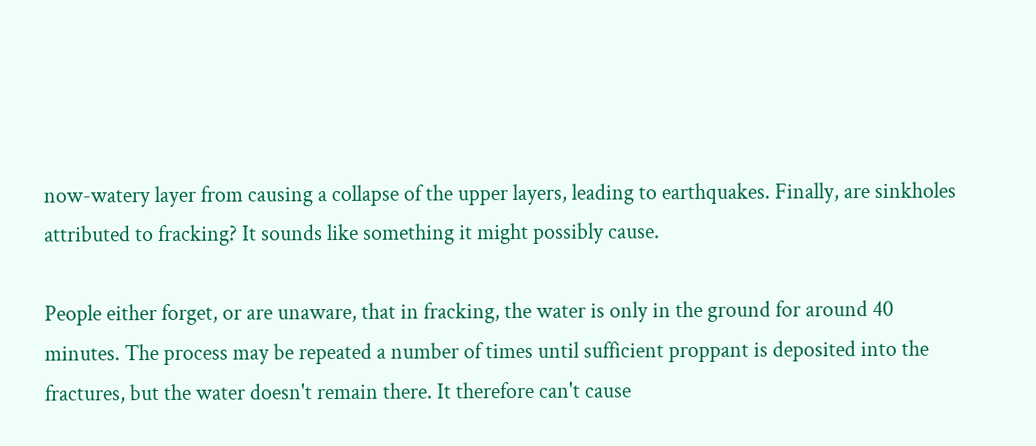now-watery layer from causing a collapse of the upper layers, leading to earthquakes. Finally, are sinkholes attributed to fracking? It sounds like something it might possibly cause.

People either forget, or are unaware, that in fracking, the water is only in the ground for around 40 minutes. The process may be repeated a number of times until sufficient proppant is deposited into the fractures, but the water doesn't remain there. It therefore can't cause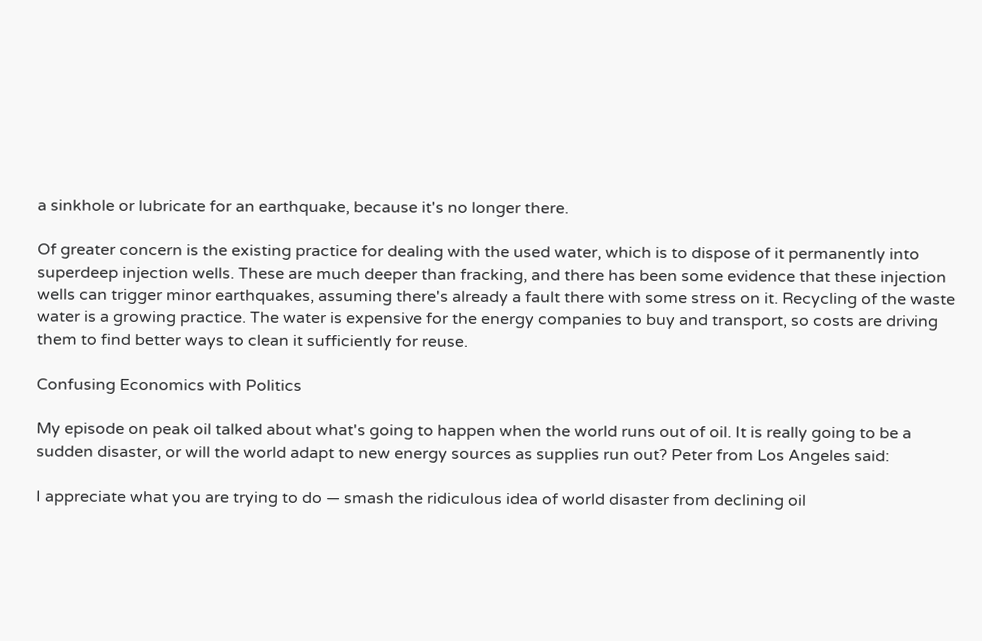a sinkhole or lubricate for an earthquake, because it's no longer there.

Of greater concern is the existing practice for dealing with the used water, which is to dispose of it permanently into superdeep injection wells. These are much deeper than fracking, and there has been some evidence that these injection wells can trigger minor earthquakes, assuming there's already a fault there with some stress on it. Recycling of the waste water is a growing practice. The water is expensive for the energy companies to buy and transport, so costs are driving them to find better ways to clean it sufficiently for reuse.

Confusing Economics with Politics

My episode on peak oil talked about what's going to happen when the world runs out of oil. It is really going to be a sudden disaster, or will the world adapt to new energy sources as supplies run out? Peter from Los Angeles said:

I appreciate what you are trying to do — smash the ridiculous idea of world disaster from declining oil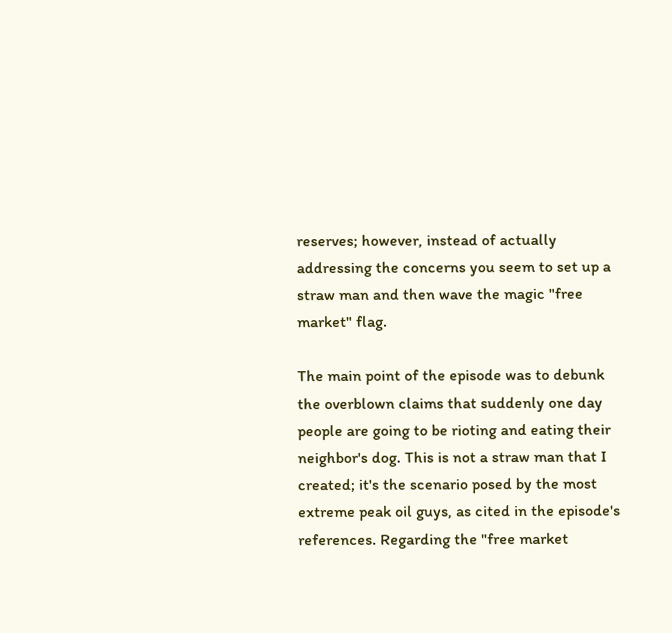reserves; however, instead of actually addressing the concerns you seem to set up a straw man and then wave the magic "free market" flag.

The main point of the episode was to debunk the overblown claims that suddenly one day people are going to be rioting and eating their neighbor's dog. This is not a straw man that I created; it's the scenario posed by the most extreme peak oil guys, as cited in the episode's references. Regarding the "free market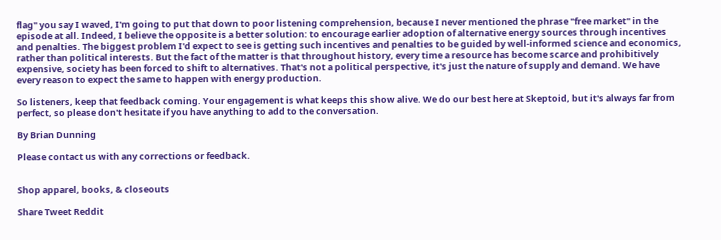flag" you say I waved, I'm going to put that down to poor listening comprehension, because I never mentioned the phrase "free market" in the episode at all. Indeed, I believe the opposite is a better solution: to encourage earlier adoption of alternative energy sources through incentives and penalties. The biggest problem I'd expect to see is getting such incentives and penalties to be guided by well-informed science and economics, rather than political interests. But the fact of the matter is that throughout history, every time a resource has become scarce and prohibitively expensive, society has been forced to shift to alternatives. That's not a political perspective, it's just the nature of supply and demand. We have every reason to expect the same to happen with energy production.

So listeners, keep that feedback coming. Your engagement is what keeps this show alive. We do our best here at Skeptoid, but it's always far from perfect, so please don't hesitate if you have anything to add to the conversation.

By Brian Dunning

Please contact us with any corrections or feedback.


Shop apparel, books, & closeouts

Share Tweet Reddit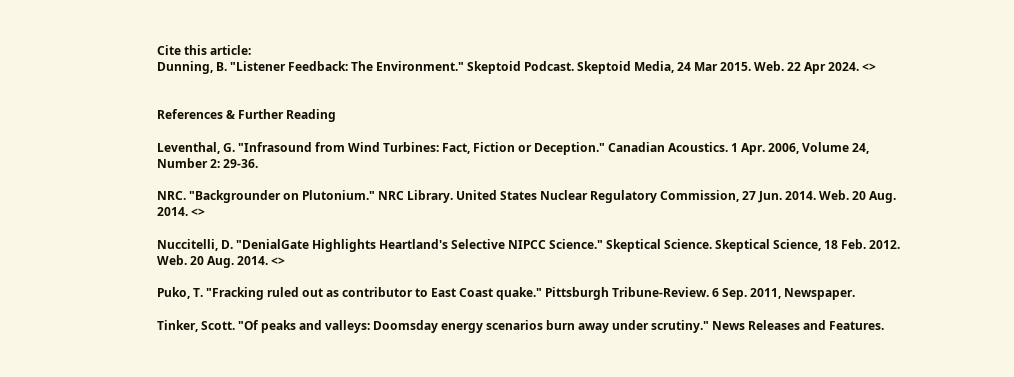Cite this article:
Dunning, B. "Listener Feedback: The Environment." Skeptoid Podcast. Skeptoid Media, 24 Mar 2015. Web. 22 Apr 2024. <>


References & Further Reading

Leventhal, G. "Infrasound from Wind Turbines: Fact, Fiction or Deception." Canadian Acoustics. 1 Apr. 2006, Volume 24, Number 2: 29-36.

NRC. "Backgrounder on Plutonium." NRC Library. United States Nuclear Regulatory Commission, 27 Jun. 2014. Web. 20 Aug. 2014. <>

Nuccitelli, D. "DenialGate Highlights Heartland's Selective NIPCC Science." Skeptical Science. Skeptical Science, 18 Feb. 2012. Web. 20 Aug. 2014. <>

Puko, T. "Fracking ruled out as contributor to East Coast quake." Pittsburgh Tribune-Review. 6 Sep. 2011, Newspaper.

Tinker, Scott. "Of peaks and valleys: Doomsday energy scenarios burn away under scrutiny." News Releases and Features.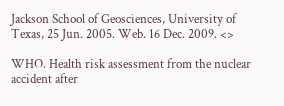Jackson School of Geosciences, University of Texas, 25 Jun. 2005. Web. 16 Dec. 2009. <>

WHO. Health risk assessment from the nuclear accident after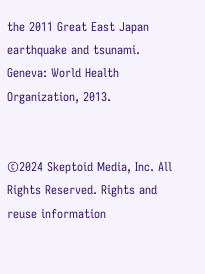the 2011 Great East Japan earthquake and tsunami. Geneva: World Health Organization, 2013.


©2024 Skeptoid Media, Inc. All Rights Reserved. Rights and reuse information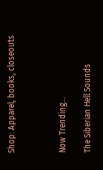Shop: Apparel, books, closeouts



Now Trending...

The Siberian Hell Sounds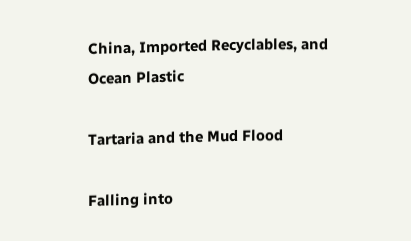China, Imported Recyclables, and Ocean Plastic

Tartaria and the Mud Flood

Falling into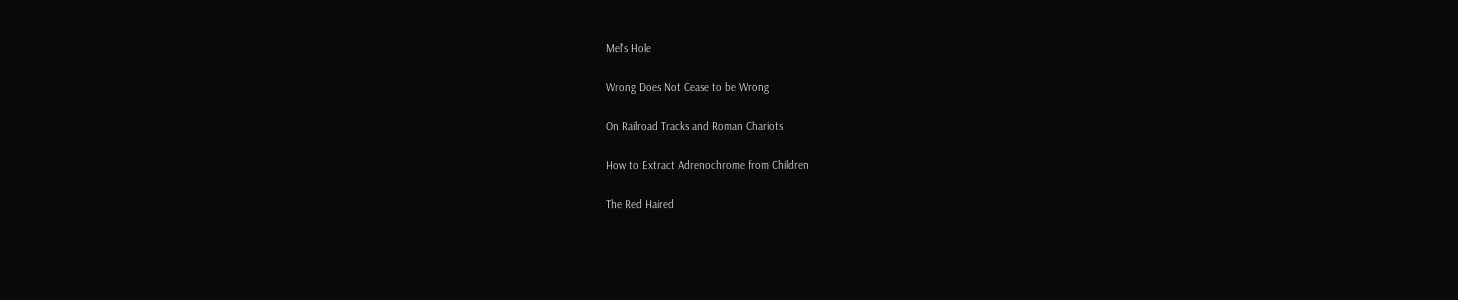Mel's Hole

Wrong Does Not Cease to be Wrong

On Railroad Tracks and Roman Chariots

How to Extract Adrenochrome from Children

The Red Haired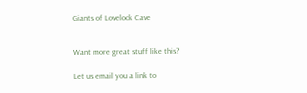Giants of Lovelock Cave


Want more great stuff like this?

Let us email you a link to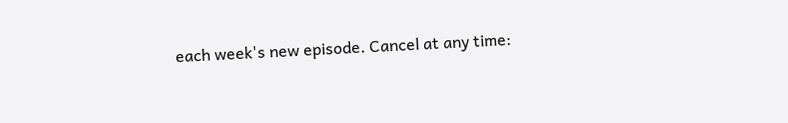each week's new episode. Cancel at any time: